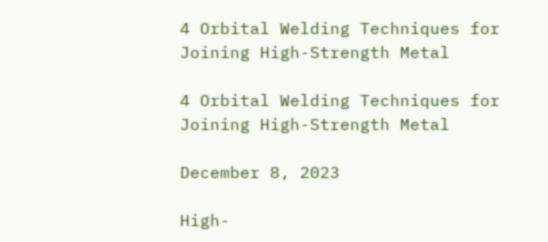4 Orbital Welding Techniques for Joining High-Strength Metal

4 Orbital Welding Techniques for Joining High-Strength Metal

December 8, 2023

High-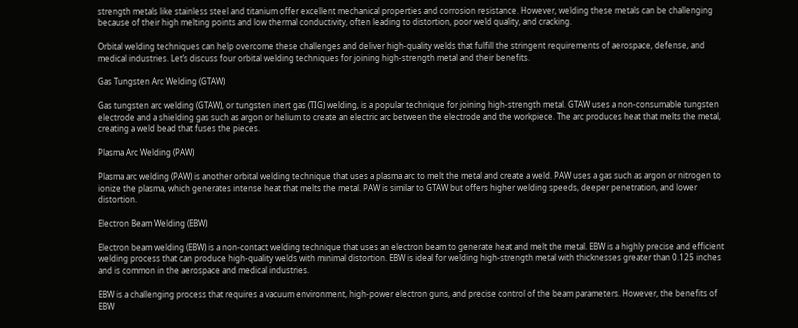strength metals like stainless steel and titanium offer excellent mechanical properties and corrosion resistance. However, welding these metals can be challenging because of their high melting points and low thermal conductivity, often leading to distortion, poor weld quality, and cracking.

Orbital welding techniques can help overcome these challenges and deliver high-quality welds that fulfill the stringent requirements of aerospace, defense, and medical industries. Let’s discuss four orbital welding techniques for joining high-strength metal and their benefits.

Gas Tungsten Arc Welding (GTAW)

Gas tungsten arc welding (GTAW), or tungsten inert gas (TIG) welding, is a popular technique for joining high-strength metal. GTAW uses a non-consumable tungsten electrode and a shielding gas such as argon or helium to create an electric arc between the electrode and the workpiece. The arc produces heat that melts the metal, creating a weld bead that fuses the pieces.

Plasma Arc Welding (PAW)

Plasma arc welding (PAW) is another orbital welding technique that uses a plasma arc to melt the metal and create a weld. PAW uses a gas such as argon or nitrogen to ionize the plasma, which generates intense heat that melts the metal. PAW is similar to GTAW but offers higher welding speeds, deeper penetration, and lower distortion.

Electron Beam Welding (EBW)

Electron beam welding (EBW) is a non-contact welding technique that uses an electron beam to generate heat and melt the metal. EBW is a highly precise and efficient welding process that can produce high-quality welds with minimal distortion. EBW is ideal for welding high-strength metal with thicknesses greater than 0.125 inches and is common in the aerospace and medical industries.

EBW is a challenging process that requires a vacuum environment, high-power electron guns, and precise control of the beam parameters. However, the benefits of EBW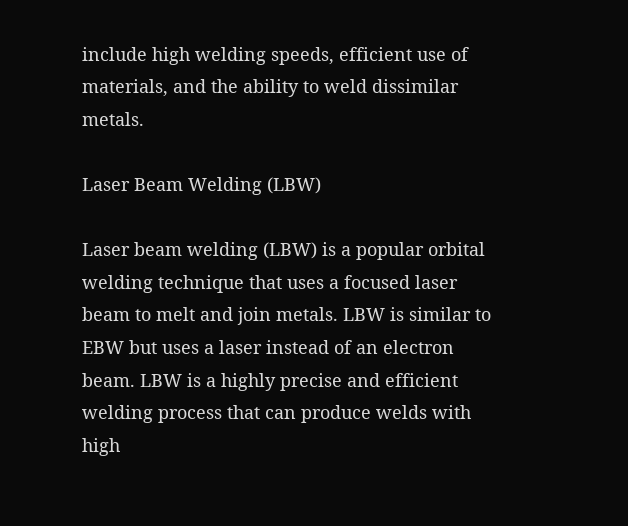include high welding speeds, efficient use of materials, and the ability to weld dissimilar metals.

Laser Beam Welding (LBW)

Laser beam welding (LBW) is a popular orbital welding technique that uses a focused laser beam to melt and join metals. LBW is similar to EBW but uses a laser instead of an electron beam. LBW is a highly precise and efficient welding process that can produce welds with high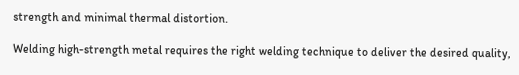strength and minimal thermal distortion.

Welding high-strength metal requires the right welding technique to deliver the desired quality,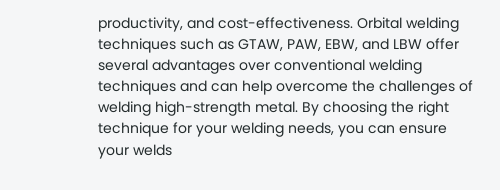productivity, and cost-effectiveness. Orbital welding techniques such as GTAW, PAW, EBW, and LBW offer several advantages over conventional welding techniques and can help overcome the challenges of welding high-strength metal. By choosing the right technique for your welding needs, you can ensure your welds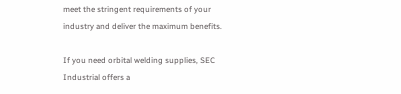meet the stringent requirements of your industry and deliver the maximum benefits.

If you need orbital welding supplies, SEC Industrial offers a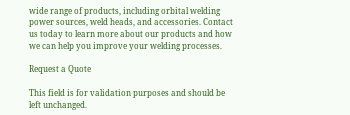wide range of products, including orbital welding power sources, weld heads, and accessories. Contact us today to learn more about our products and how we can help you improve your welding processes.

Request a Quote

This field is for validation purposes and should be left unchanged.